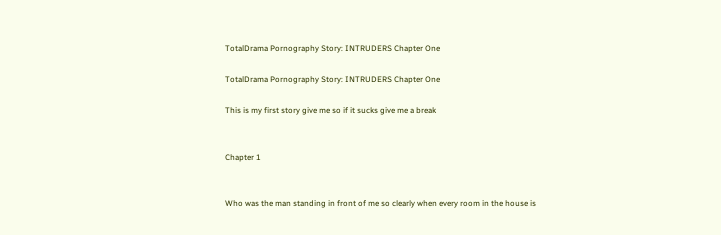TotalDrama Pornography Story: INTRUDERS Chapter One

TotalDrama Pornography Story: INTRUDERS Chapter One

This is my first story give me so if it sucks give me a break


Chapter 1


Who was the man standing in front of me so clearly when every room in the house is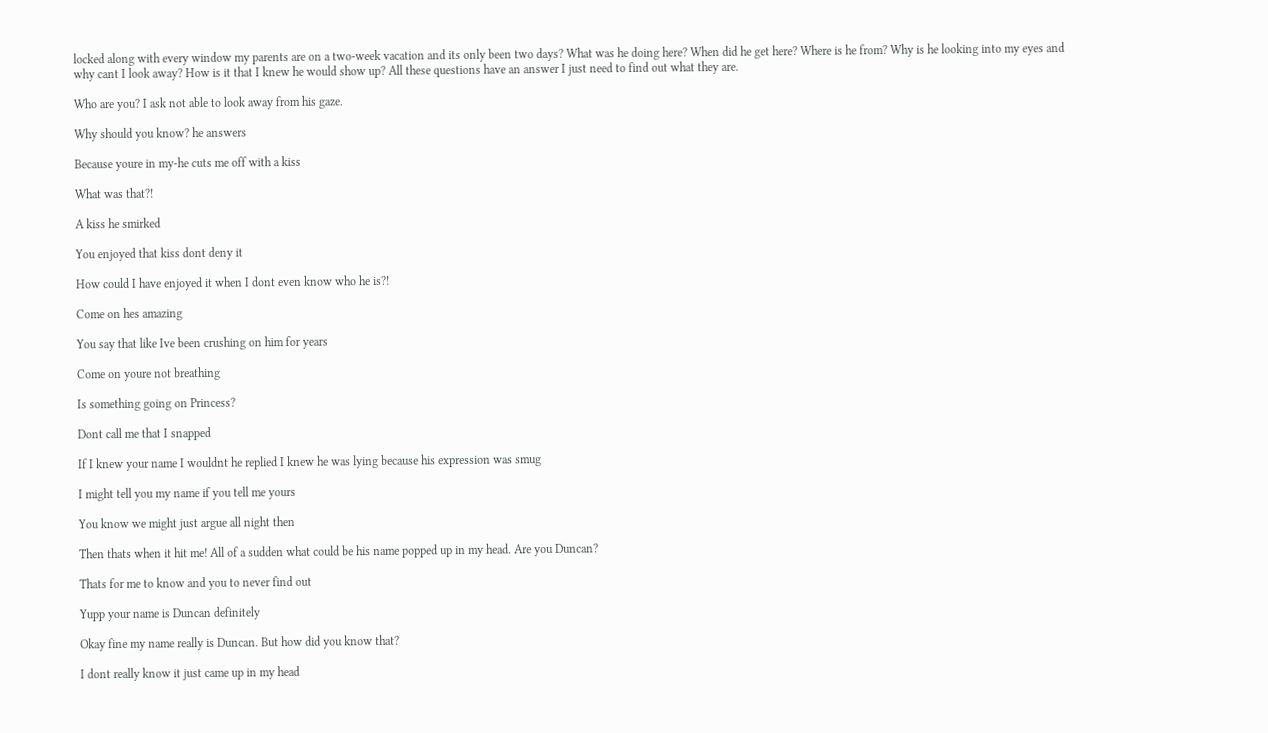locked along with every window my parents are on a two-week vacation and its only been two days? What was he doing here? When did he get here? Where is he from? Why is he looking into my eyes and why cant I look away? How is it that I knew he would show up? All these questions have an answer I just need to find out what they are.

Who are you? I ask not able to look away from his gaze.

Why should you know? he answers

Because youre in my-he cuts me off with a kiss

What was that?!

A kiss he smirked

You enjoyed that kiss dont deny it

How could I have enjoyed it when I dont even know who he is?!

Come on hes amazing

You say that like Ive been crushing on him for years

Come on youre not breathing

Is something going on Princess?

Dont call me that I snapped

If I knew your name I wouldnt he replied I knew he was lying because his expression was smug

I might tell you my name if you tell me yours

You know we might just argue all night then

Then thats when it hit me! All of a sudden what could be his name popped up in my head. Are you Duncan?

Thats for me to know and you to never find out

Yupp your name is Duncan definitely

Okay fine my name really is Duncan. But how did you know that?

I dont really know it just came up in my head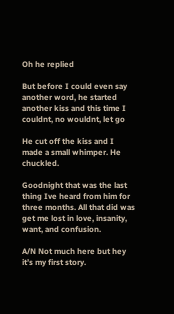Oh he replied

But before I could even say another word, he started another kiss and this time I couldnt, no wouldnt, let go

He cut off the kiss and I made a small whimper. He chuckled.

Goodnight that was the last thing Ive heard from him for three months. All that did was get me lost in love, insanity, want, and confusion.

A/N Not much here but hey it’s my first story.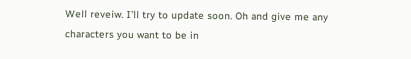Well reveiw. I’ll try to update soon. Oh and give me any characters you want to be in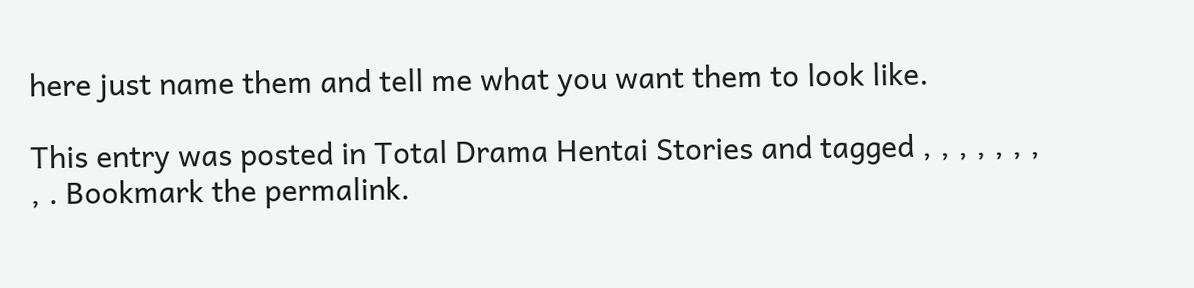here just name them and tell me what you want them to look like.

This entry was posted in Total Drama Hentai Stories and tagged , , , , , , , , . Bookmark the permalink.